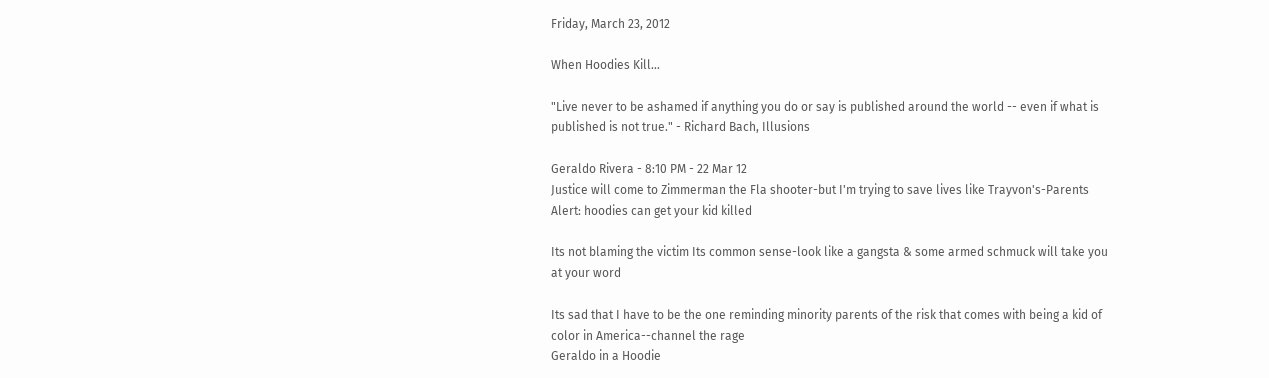Friday, March 23, 2012

When Hoodies Kill...

"Live never to be ashamed if anything you do or say is published around the world -- even if what is published is not true." - Richard Bach, Illusions

Geraldo Rivera - 8:10 PM - 22 Mar 12
Justice will come to Zimmerman the Fla shooter-but I'm trying to save lives like Trayvon's-Parents Alert: hoodies can get your kid killed

Its not blaming the victim Its common sense-look like a gangsta & some armed schmuck will take you at your word

Its sad that I have to be the one reminding minority parents of the risk that comes with being a kid of color in America--channel the rage
Geraldo in a Hoodie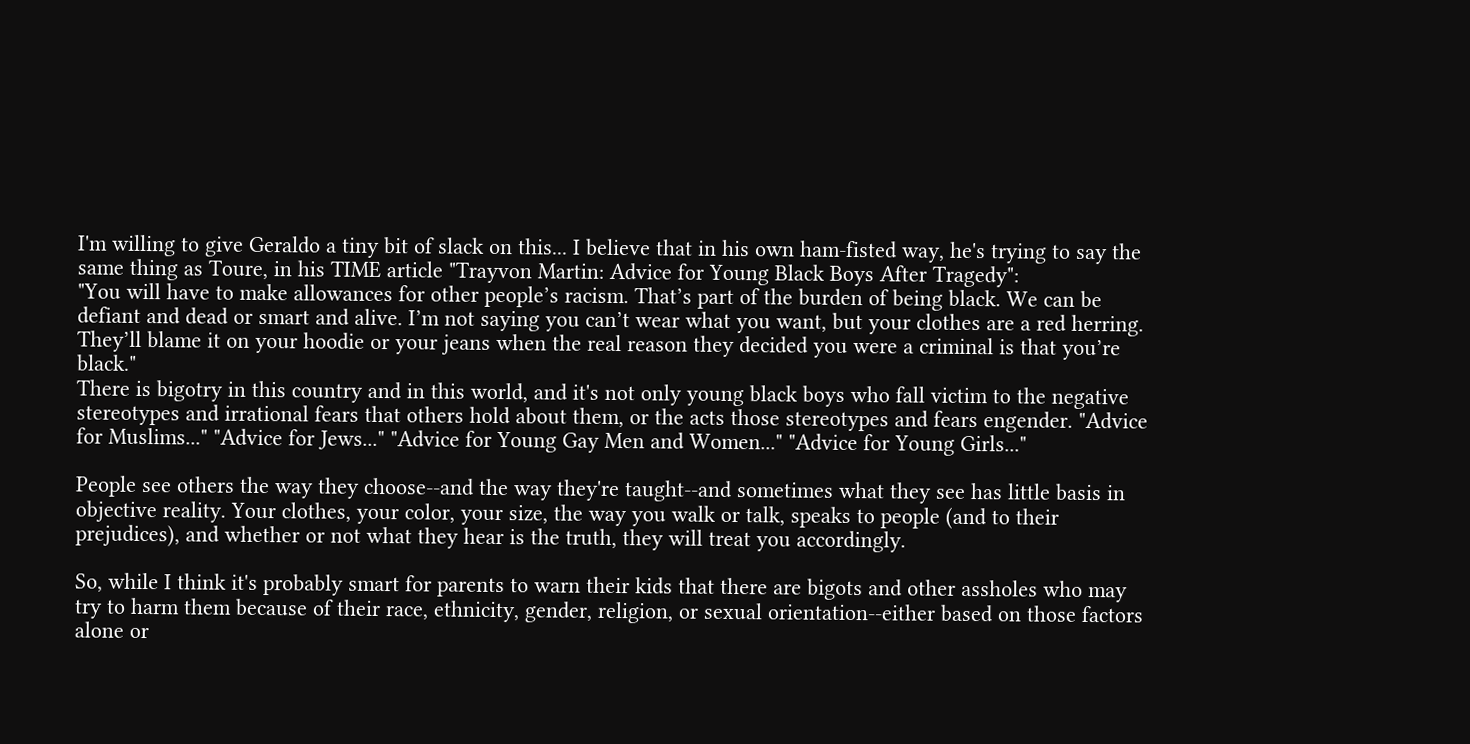I'm willing to give Geraldo a tiny bit of slack on this... I believe that in his own ham-fisted way, he's trying to say the same thing as Toure, in his TIME article "Trayvon Martin: Advice for Young Black Boys After Tragedy":
"You will have to make allowances for other people’s racism. That’s part of the burden of being black. We can be defiant and dead or smart and alive. I’m not saying you can’t wear what you want, but your clothes are a red herring. They’ll blame it on your hoodie or your jeans when the real reason they decided you were a criminal is that you’re black."
There is bigotry in this country and in this world, and it's not only young black boys who fall victim to the negative stereotypes and irrational fears that others hold about them, or the acts those stereotypes and fears engender. "Advice for Muslims..." "Advice for Jews..." "Advice for Young Gay Men and Women..." "Advice for Young Girls..."

People see others the way they choose--and the way they're taught--and sometimes what they see has little basis in objective reality. Your clothes, your color, your size, the way you walk or talk, speaks to people (and to their prejudices), and whether or not what they hear is the truth, they will treat you accordingly.

So, while I think it's probably smart for parents to warn their kids that there are bigots and other assholes who may try to harm them because of their race, ethnicity, gender, religion, or sexual orientation--either based on those factors alone or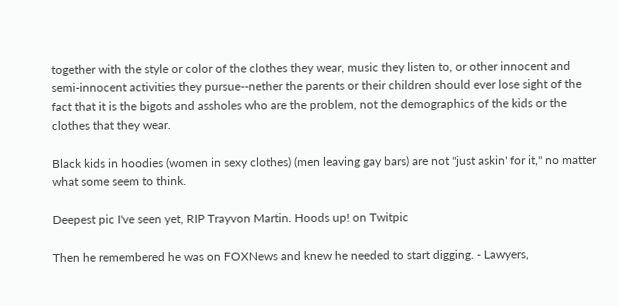together with the style or color of the clothes they wear, music they listen to, or other innocent and semi-innocent activities they pursue--nether the parents or their children should ever lose sight of the fact that it is the bigots and assholes who are the problem, not the demographics of the kids or the clothes that they wear.

Black kids in hoodies (women in sexy clothes) (men leaving gay bars) are not "just askin' for it," no matter what some seem to think.

Deepest pic I've seen yet, RIP Trayvon Martin. Hoods up! on Twitpic

Then he remembered he was on FOXNews and knew he needed to start digging. - Lawyers,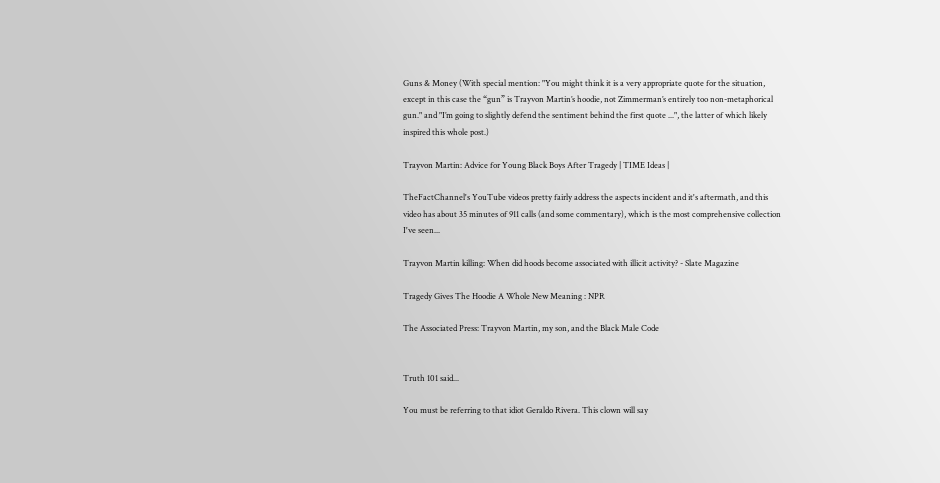Guns & Money (With special mention: "You might think it is a very appropriate quote for the situation, except in this case the “gun” is Trayvon Martin’s hoodie, not Zimmerman’s entirely too non-metaphorical gun." and "I’m going to slightly defend the sentiment behind the first quote ...", the latter of which likely inspired this whole post.)

Trayvon Martin: Advice for Young Black Boys After Tragedy | TIME Ideas |

TheFactChannel's YouTube videos pretty fairly address the aspects incident and it's aftermath, and this video has about 35 minutes of 911 calls (and some commentary), which is the most comprehensive collection I've seen...

Trayvon Martin killing: When did hoods become associated with illicit activity? - Slate Magazine

Tragedy Gives The Hoodie A Whole New Meaning : NPR

The Associated Press: Trayvon Martin, my son, and the Black Male Code


Truth 101 said...

You must be referring to that idiot Geraldo Rivera. This clown will say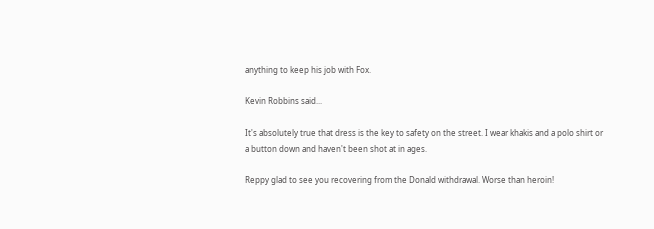anything to keep his job with Fox.

Kevin Robbins said...

It's absolutely true that dress is the key to safety on the street. I wear khakis and a polo shirt or a button down and haven't been shot at in ages.

Reppy glad to see you recovering from the Donald withdrawal. Worse than heroin!